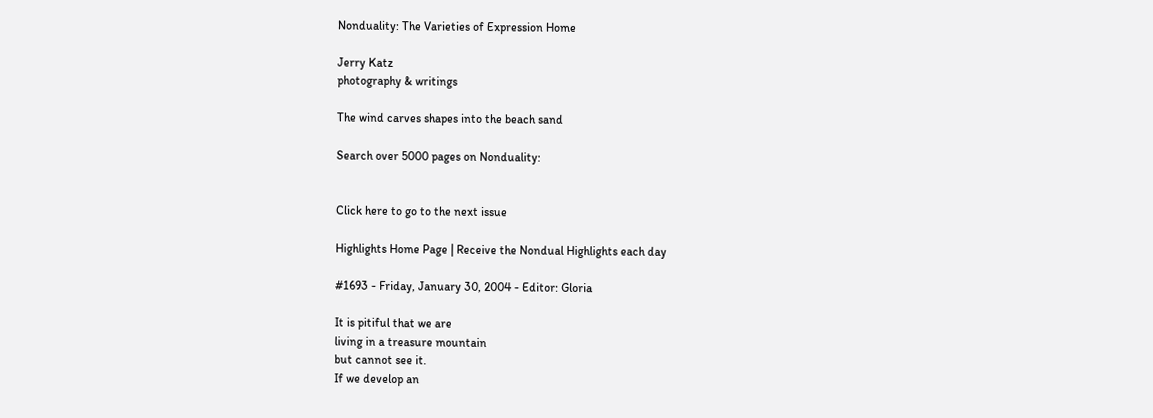Nonduality: The Varieties of Expression Home

Jerry Katz
photography & writings

The wind carves shapes into the beach sand

Search over 5000 pages on Nonduality:


Click here to go to the next issue

Highlights Home Page | Receive the Nondual Highlights each day

#1693 - Friday, January 30, 2004 - Editor: Gloria

It is pitiful that we are
living in a treasure mountain
but cannot see it.
If we develop an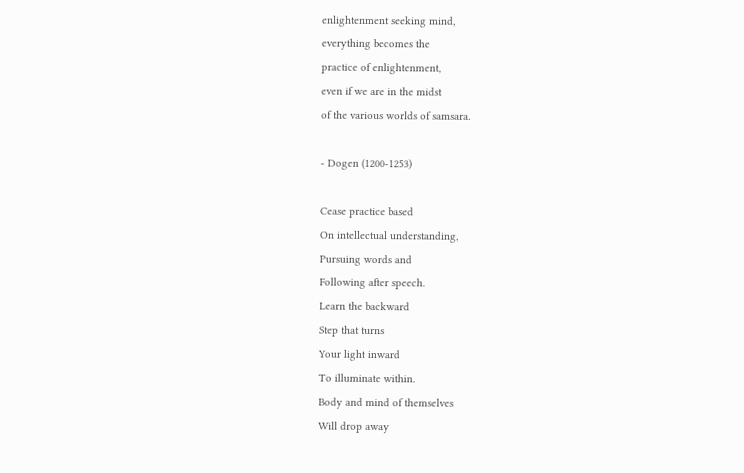enlightenment seeking mind,
everything becomes the
practice of enlightenment,
even if we are in the midst
of the various worlds of samsara.

- Dogen (1200-1253)

Cease practice based
On intellectual understanding,
Pursuing words and
Following after speech.
Learn the backward
Step that turns
Your light inward
To illuminate within.
Body and mind of themselves
Will drop away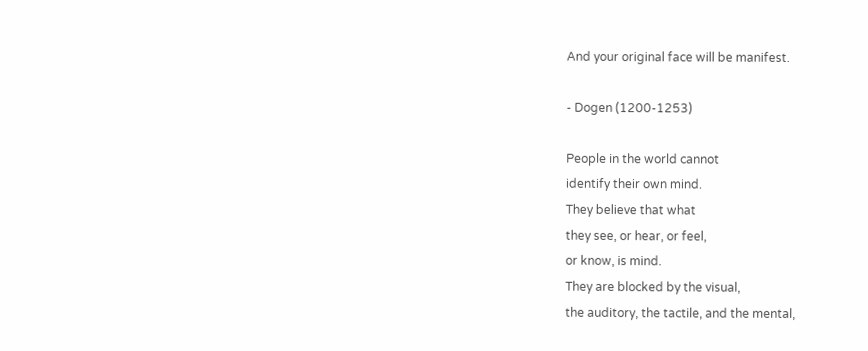And your original face will be manifest.

- Dogen (1200-1253)

People in the world cannot
identify their own mind.
They believe that what
they see, or hear, or feel,
or know, is mind.
They are blocked by the visual,
the auditory, the tactile, and the mental,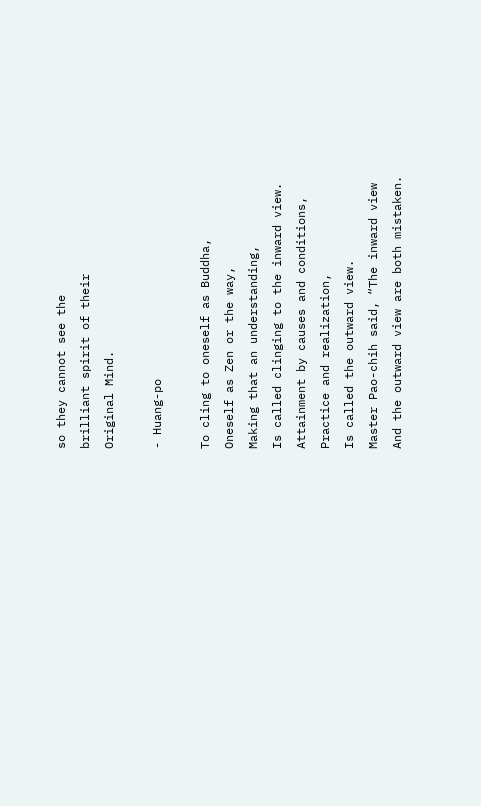so they cannot see the
brilliant spirit of their
Original Mind.

- Huang-po

To cling to oneself as Buddha,
Oneself as Zen or the way,
Making that an understanding,
Is called clinging to the inward view.
Attainment by causes and conditions,
Practice and realization,
Is called the outward view.
Master Pao-chih said, “The inward view
And the outward view are both mistaken.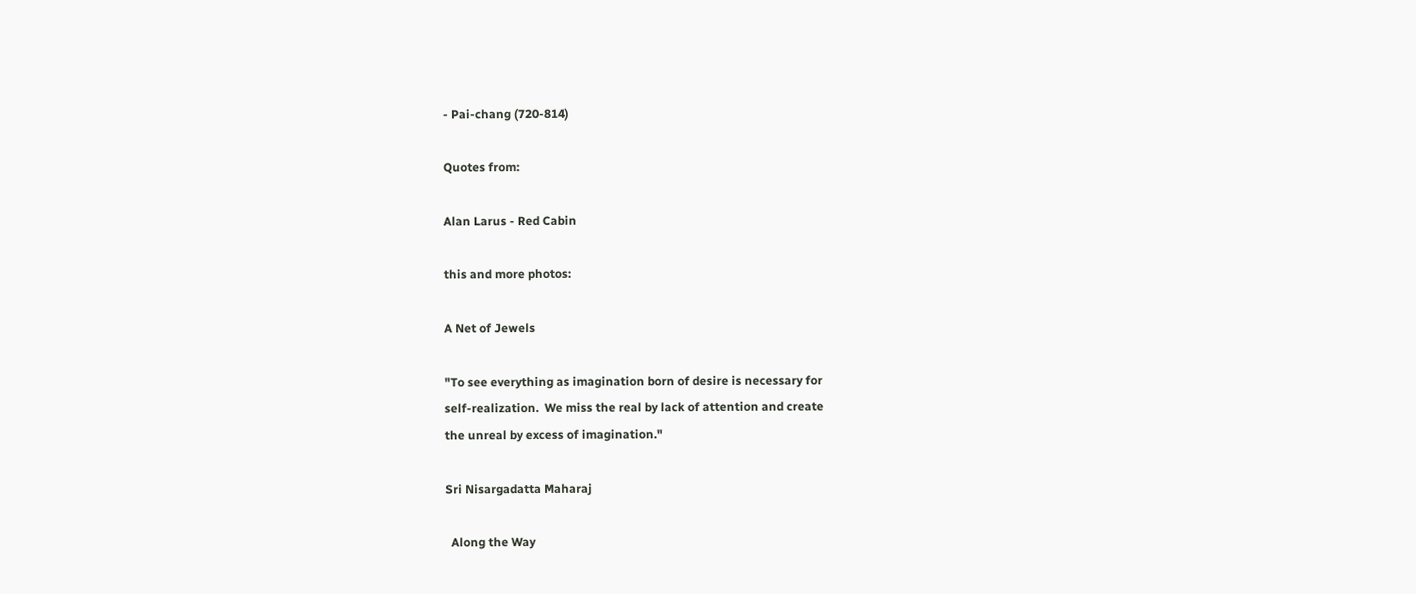- Pai-chang (720-814)

Quotes from:

Alan Larus - Red Cabin

this and more photos:

A Net of Jewels

"To see everything as imagination born of desire is necessary for
self-realization.  We miss the real by lack of attention and create
the unreal by excess of imagination."

Sri Nisargadatta Maharaj

  Along the Way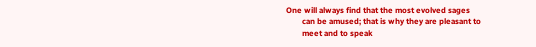One will always find that the most evolved sages
        can be amused; that is why they are pleasant to
        meet and to speak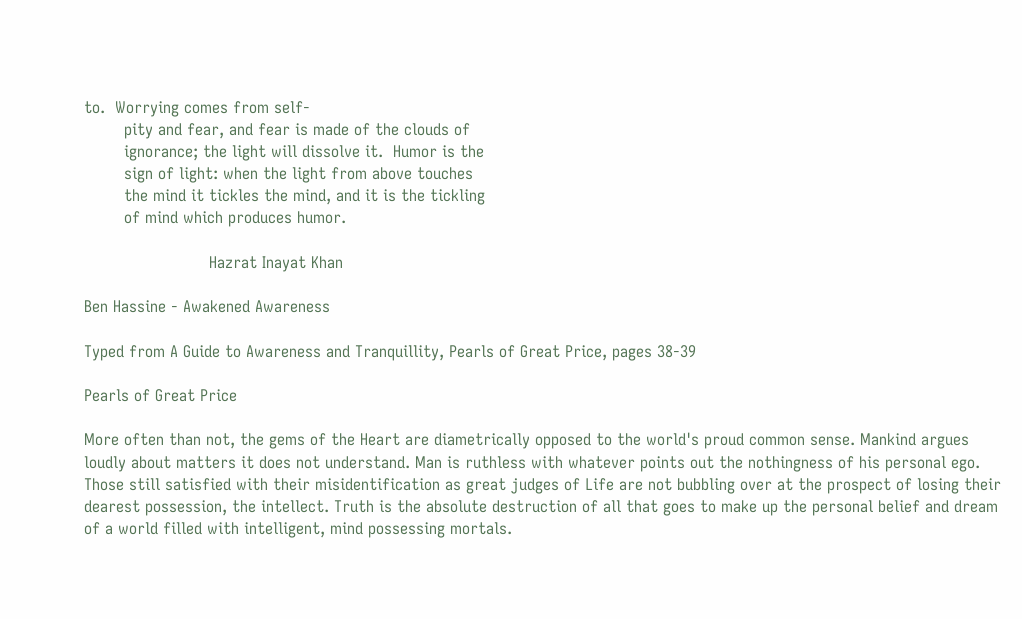to.  Worrying comes from self-
        pity and fear, and fear is made of the clouds of
        ignorance; the light will dissolve it.  Humor is the
        sign of light: when the light from above touches
        the mind it tickles the mind, and it is the tickling
        of mind which produces humor.

                         Hazrat Inayat Khan

Ben Hassine - Awakened Awareness

Typed from A Guide to Awareness and Tranquillity, Pearls of Great Price, pages 38-39

Pearls of Great Price

More often than not, the gems of the Heart are diametrically opposed to the world's proud common sense. Mankind argues loudly about matters it does not understand. Man is ruthless with whatever points out the nothingness of his personal ego. Those still satisfied with their misidentification as great judges of Life are not bubbling over at the prospect of losing their dearest possession, the intellect. Truth is the absolute destruction of all that goes to make up the personal belief and dream of a world filled with intelligent, mind possessing mortals.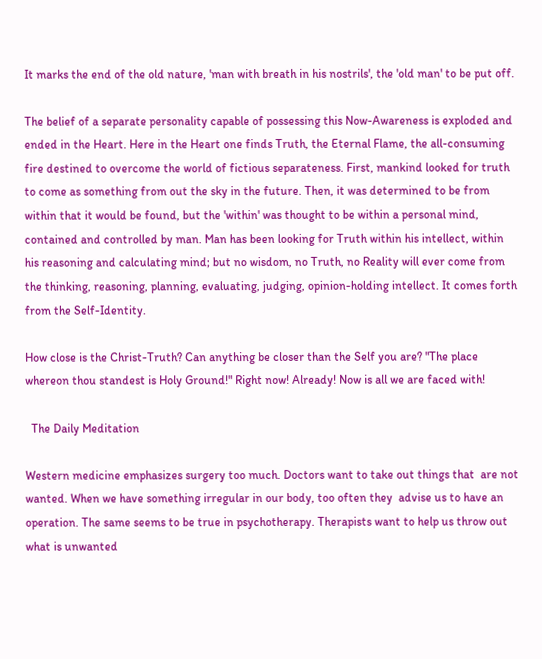It marks the end of the old nature, 'man with breath in his nostrils', the 'old man' to be put off.

The belief of a separate personality capable of possessing this Now-Awareness is exploded and ended in the Heart. Here in the Heart one finds Truth, the Eternal Flame, the all-consuming fire destined to overcome the world of fictious separateness. First, mankind looked for truth to come as something from out the sky in the future. Then, it was determined to be from within that it would be found, but the 'within' was thought to be within a personal mind, contained and controlled by man. Man has been looking for Truth within his intellect, within his reasoning and calculating mind; but no wisdom, no Truth, no Reality will ever come from the thinking, reasoning, planning, evaluating, judging, opinion-holding intellect. It comes forth from the Self-Identity.

How close is the Christ-Truth? Can anything be closer than the Self you are? "The place whereon thou standest is Holy Ground!" Right now! Already! Now is all we are faced with!

  The Daily Meditation

Western medicine emphasizes surgery too much. Doctors want to take out things that  are not wanted. When we have something irregular in our body, too often they  advise us to have an operation. The same seems to be true in psychotherapy. Therapists want to help us throw out what is unwanted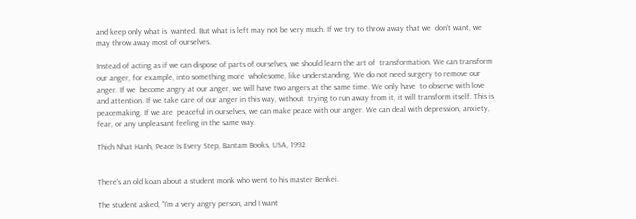and keep only what is  wanted. But what is left may not be very much. If we try to throw away that we  don’t want, we may throw away most of ourselves.

Instead of acting as if we can dispose of parts of ourselves, we should learn the art of  transformation. We can transform our anger, for example, into something more  wholesome, like understanding. We do not need surgery to remove our anger. If we  become angry at our anger, we will have two angers at the same time. We only have  to observe with love and attention. If we take care of our anger in this way, without  trying to run away from it, it will transform itself. This is peacemaking. If we are  peaceful in ourselves, we can make peace with our anger. We can deal with depression, anxiety, fear, or any unpleasant feeling in the same way.

Thich Nhat Hanh, Peace Is Every Step, Bantam Books, USA, 1992


There's an old koan about a student monk who went to his master Benkei.

The student asked, "I'm a very angry person, and I want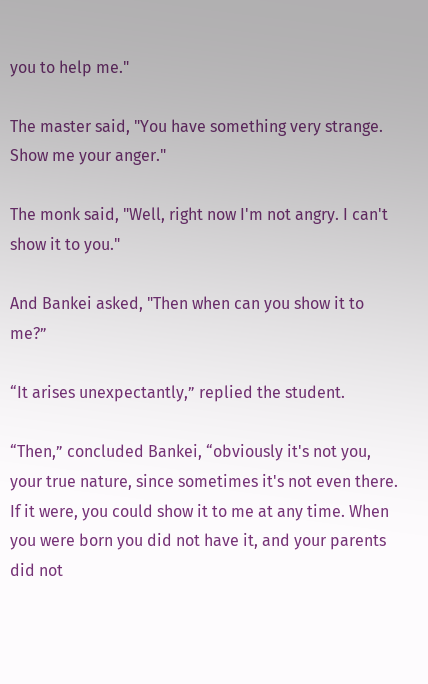you to help me."

The master said, "You have something very strange. Show me your anger."

The monk said, "Well, right now I'm not angry. I can't show it to you."

And Bankei asked, "Then when can you show it to me?”

“It arises unexpectantly,” replied the student.

“Then,” concluded Bankei, “obviously it's not you, your true nature, since sometimes it's not even there. If it were, you could show it to me at any time. When you were born you did not have it, and your parents did not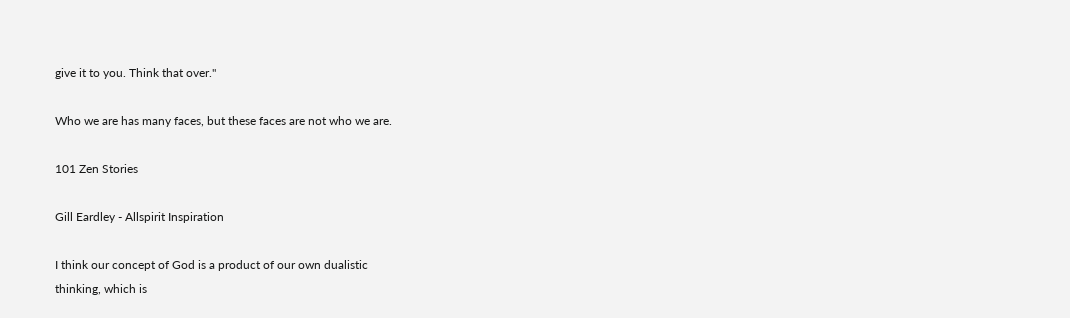give it to you. Think that over."

Who we are has many faces, but these faces are not who we are.

101 Zen Stories

Gill Eardley - Allspirit Inspiration

I think our concept of God is a product of our own dualistic
thinking, which is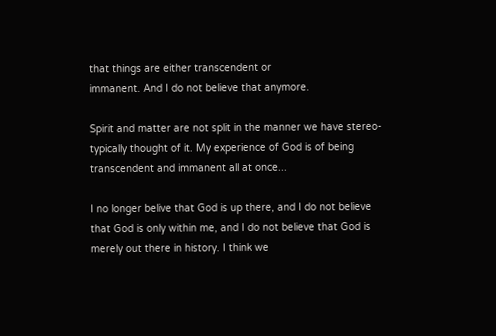that things are either transcendent or
immanent. And I do not believe that anymore.

Spirit and matter are not split in the manner we have stereo-
typically thought of it. My experience of God is of being
transcendent and immanent all at once...

I no longer belive that God is up there, and I do not believe
that God is only within me, and I do not believe that God is
merely out there in history. I think we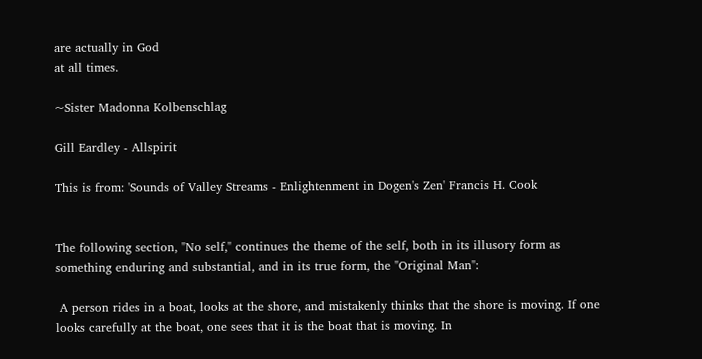are actually in God
at all times.

~Sister Madonna Kolbenschlag

Gill Eardley - Allspirit

This is from: 'Sounds of Valley Streams - Enlightenment in Dogen's Zen' Francis H. Cook


The following section, "No self," continues the theme of the self, both in its illusory form as something enduring and substantial, and in its true form, the "Original Man":

 A person rides in a boat, looks at the shore, and mistakenly thinks that the shore is moving. If one  looks carefully at the boat, one sees that it is the boat that is moving. In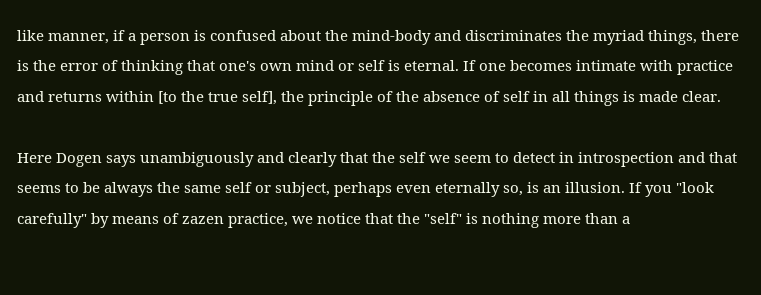like manner, if a person is confused about the mind-body and discriminates the myriad things, there is the error of thinking that one's own mind or self is eternal. If one becomes intimate with practice and returns within [to the true self], the principle of the absence of self in all things is made clear.

Here Dogen says unambiguously and clearly that the self we seem to detect in introspection and that seems to be always the same self or subject, perhaps even eternally so, is an illusion. If you "look carefully" by means of zazen practice, we notice that the "self" is nothing more than a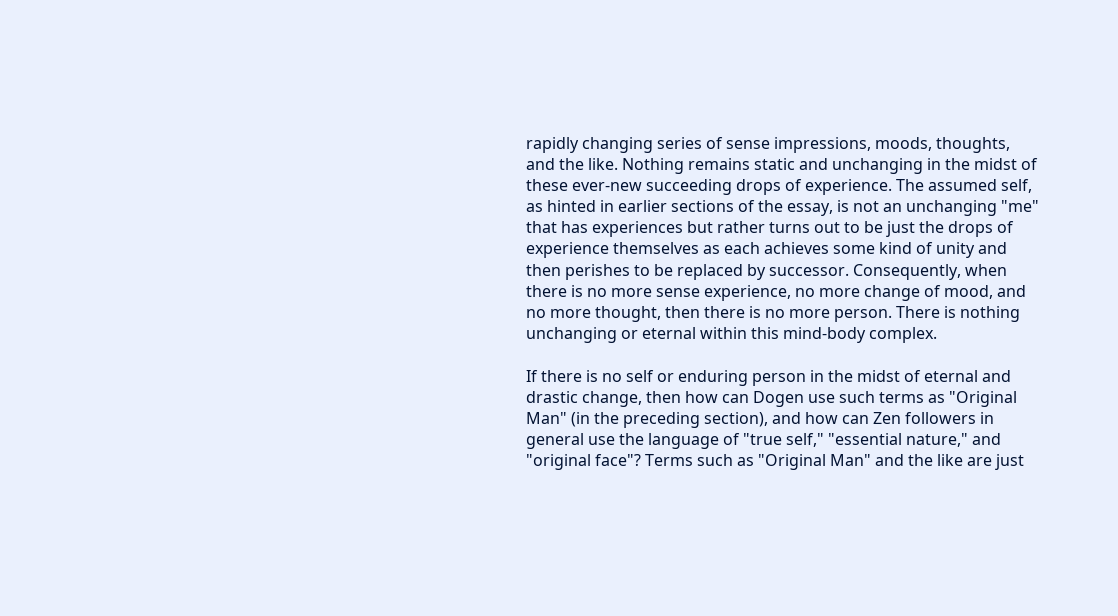rapidly changing series of sense impressions, moods, thoughts, and the like. Nothing remains static and unchanging in the midst of these ever-new succeeding drops of experience. The assumed self, as hinted in earlier sections of the essay, is not an unchanging "me" that has experiences but rather turns out to be just the drops of experience themselves as each achieves some kind of unity and then perishes to be replaced by successor. Consequently, when there is no more sense experience, no more change of mood, and no more thought, then there is no more person. There is nothing unchanging or eternal within this mind-body complex.

If there is no self or enduring person in the midst of eternal and drastic change, then how can Dogen use such terms as "Original Man" (in the preceding section), and how can Zen followers in general use the language of "true self," "essential nature," and "original face"? Terms such as "Original Man" and the like are just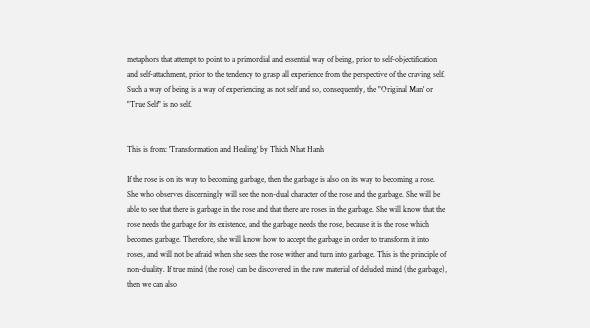metaphors that attempt to point to a primordial and essential way of being, prior to self-objectification and self-attachment, prior to the tendency to grasp all experience from the perspective of the craving self. Such a way of being is a way of experiencing as not self and so, consequently, the "Original Man' or "True Self" is no self.


This is from: 'Transformation and Healing' by Thich Nhat Hanh

If the rose is on its way to becoming garbage, then the garbage is also on its way to becoming a rose. She who observes discerningly will see the non-dual character of the rose and the garbage. She will be able to see that there is garbage in the rose and that there are roses in the garbage. She will know that the rose needs the garbage for its existence, and the garbage needs the rose, because it is the rose which becomes garbage. Therefore, she will know how to accept the garbage in order to transform it into roses, and will not be afraid when she sees the rose wither and turn into garbage. This is the principle of non-duality. If true mind (the rose) can be discovered in the raw material of deluded mind (the garbage), then we can also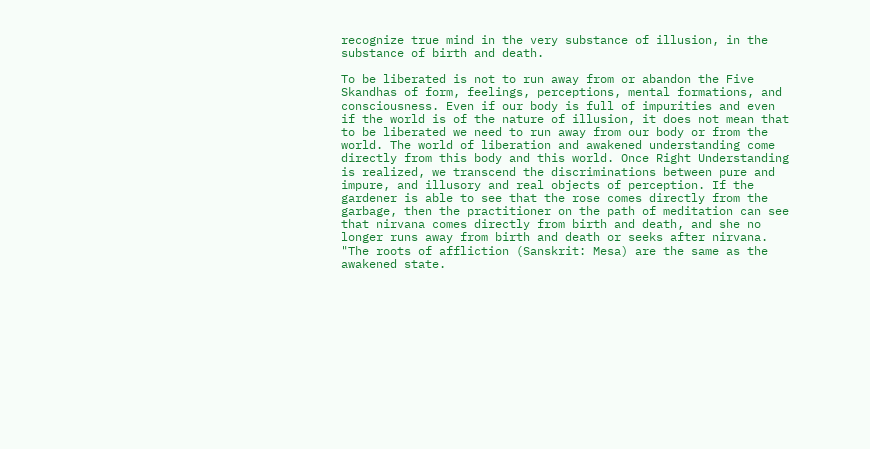recognize true mind in the very substance of illusion, in the substance of birth and death.

To be liberated is not to run away from or abandon the Five Skandhas of form, feelings, perceptions, mental formations, and consciousness. Even if our body is full of impurities and even if the world is of the nature of illusion, it does not mean that to be liberated we need to run away from our body or from the world. The world of liberation and awakened understanding come directly from this body and this world. Once Right Understanding is realized, we transcend the discriminations between pure and impure, and illusory and real objects of perception. If the gardener is able to see that the rose comes directly from the garbage, then the practitioner on the path of meditation can see that nirvana comes directly from birth and death, and she no longer runs away from birth and death or seeks after nirvana. "The roots of affliction (Sanskrit: Mesa) are the same as the awakened state.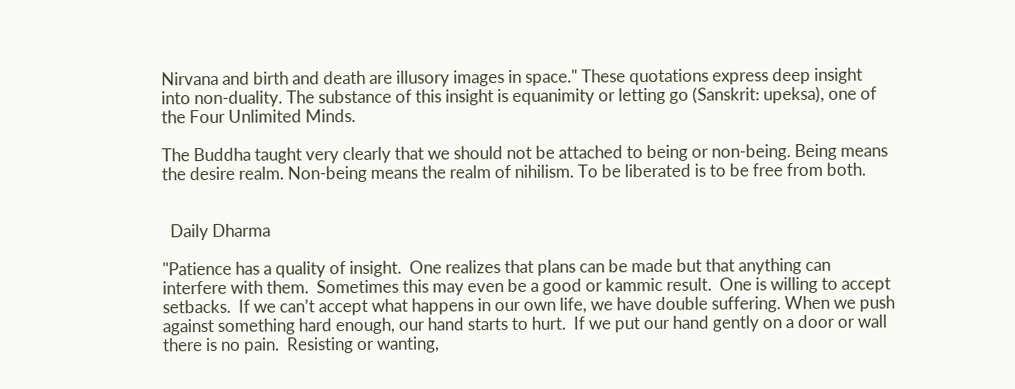Nirvana and birth and death are illusory images in space." These quotations express deep insight into non-duality. The substance of this insight is equanimity or letting go (Sanskrit: upeksa), one of the Four Unlimited Minds.

The Buddha taught very clearly that we should not be attached to being or non-being. Being means the desire realm. Non-being means the realm of nihilism. To be liberated is to be free from both.


  Daily Dharma

"Patience has a quality of insight.  One realizes that plans can be made but that anything can interfere with them.  Sometimes this may even be a good or kammic result.  One is willing to accept setbacks.  If we can’t accept what happens in our own life, we have double suffering. When we push against something hard enough, our hand starts to hurt.  If we put our hand gently on a door or wall there is no pain.  Resisting or wanting,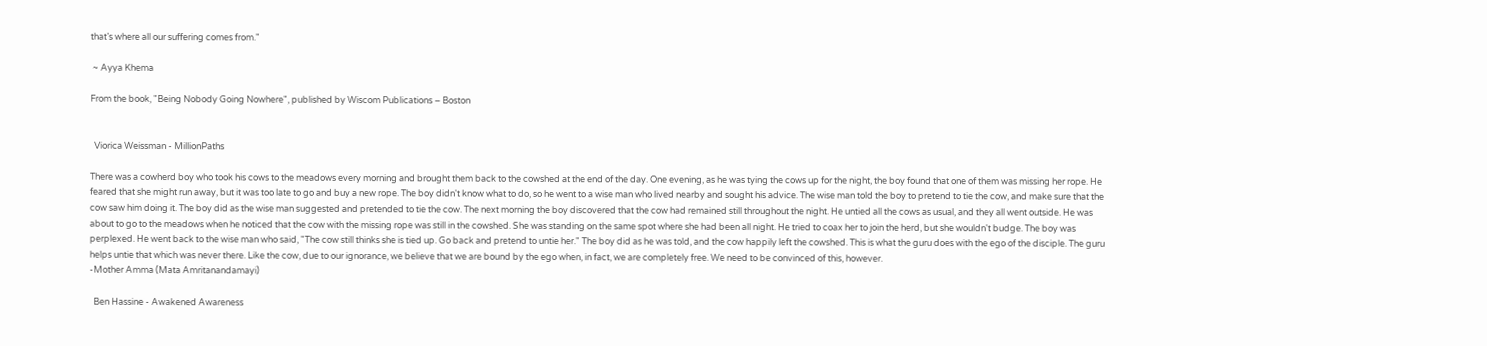that’s where all our suffering comes from."

 ~ Ayya Khema

From the book, "Being Nobody Going Nowhere", published by Wiscom Publications – Boston


  Viorica Weissman - MillionPaths

There was a cowherd boy who took his cows to the meadows every morning and brought them back to the cowshed at the end of the day. One evening, as he was tying the cows up for the night, the boy found that one of them was missing her rope. He feared that she might run away, but it was too late to go and buy a new rope. The boy didn't know what to do, so he went to a wise man who lived nearby and sought his advice. The wise man told the boy to pretend to tie the cow, and make sure that the cow saw him doing it. The boy did as the wise man suggested and pretended to tie the cow. The next morning the boy discovered that the cow had remained still throughout the night. He untied all the cows as usual, and they all went outside. He was about to go to the meadows when he noticed that the cow with the missing rope was still in the cowshed. She was standing on the same spot where she had been all night. He tried to coax her to join the herd, but she wouldn't budge. The boy was perplexed. He went back to the wise man who said, "The cow still thinks she is tied up. Go back and pretend to untie her." The boy did as he was told, and the cow happily left the cowshed. This is what the guru does with the ego of the disciple. The guru helps untie that which was never there. Like the cow, due to our ignorance, we believe that we are bound by the ego when, in fact, we are completely free. We need to be convinced of this, however.
-Mother Amma (Mata Amritanandamayi)

  Ben Hassine - Awakened Awareness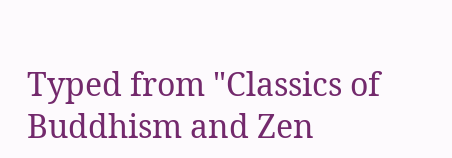Typed from "Classics of Buddhism and Zen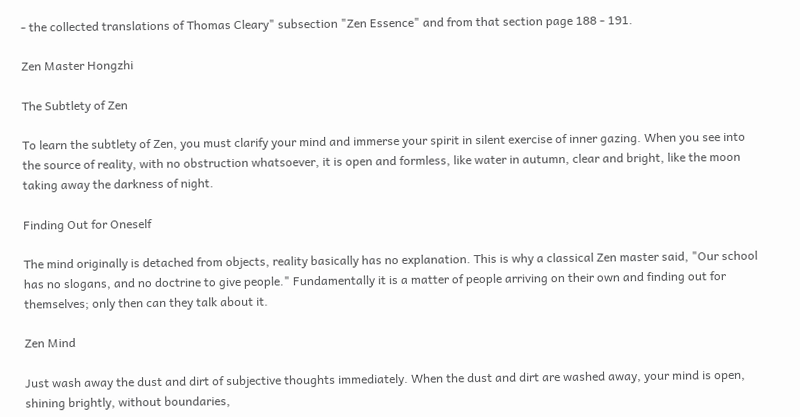- the collected translations of Thomas Cleary" subsection "Zen Essence" and from that section page 188 - 191.

Zen Master Hongzhi

The Subtlety of Zen

To learn the subtlety of Zen, you must clarify your mind and immerse your spirit in silent exercise of inner gazing. When you see into the source of reality, with no obstruction whatsoever, it is open and formless, like water in autumn, clear and bright, like the moon taking away the darkness of night.

Finding Out for Oneself

The mind originally is detached from objects, reality basically has no explanation. This is why a classical Zen master said, "Our school has no slogans, and no doctrine to give people." Fundamentally it is a matter of people arriving on their own and finding out for themselves; only then can they talk about it.

Zen Mind

Just wash away the dust and dirt of subjective thoughts immediately. When the dust and dirt are washed away, your mind is open, shining brightly, without boundaries,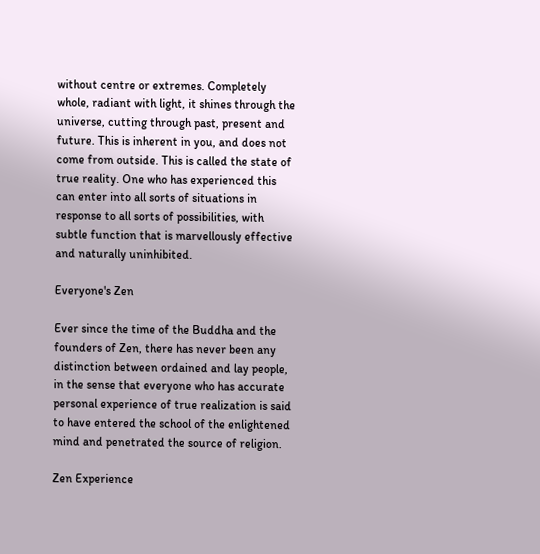without centre or extremes. Completely whole, radiant with light, it shines through the universe, cutting through past, present and future. This is inherent in you, and does not come from outside. This is called the state of true reality. One who has experienced this can enter into all sorts of situations in response to all sorts of possibilities, with subtle function that is marvellously effective and naturally uninhibited.

Everyone's Zen

Ever since the time of the Buddha and the founders of Zen, there has never been any distinction between ordained and lay people, in the sense that everyone who has accurate personal experience of true realization is said to have entered the school of the enlightened mind and penetrated the source of religion.

Zen Experience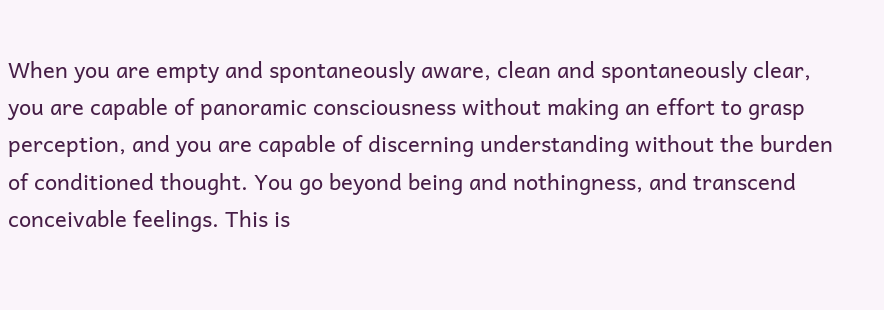When you are empty and spontaneously aware, clean and spontaneously clear, you are capable of panoramic consciousness without making an effort to grasp perception, and you are capable of discerning understanding without the burden of conditioned thought. You go beyond being and nothingness, and transcend conceivable feelings. This is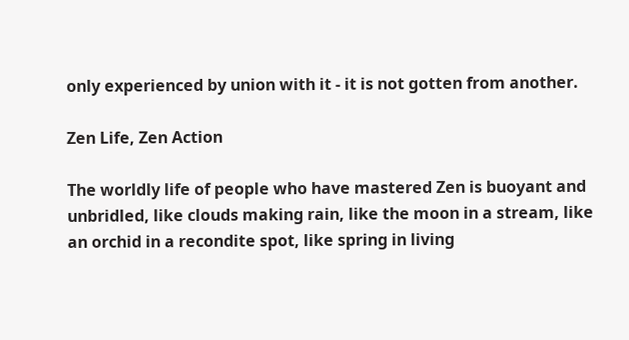only experienced by union with it - it is not gotten from another.

Zen Life, Zen Action

The worldly life of people who have mastered Zen is buoyant and unbridled, like clouds making rain, like the moon in a stream, like an orchid in a recondite spot, like spring in living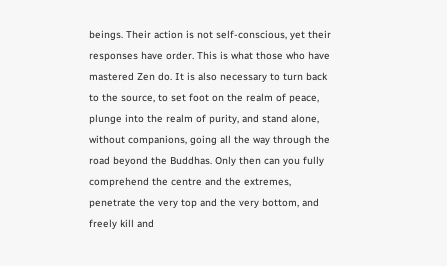beings. Their action is not self-conscious, yet their responses have order. This is what those who have mastered Zen do. It is also necessary to turn back to the source, to set foot on the realm of peace, plunge into the realm of purity, and stand alone, without companions, going all the way through the road beyond the Buddhas. Only then can you fully comprehend the centre and the extremes, penetrate the very top and the very bottom, and freely kill and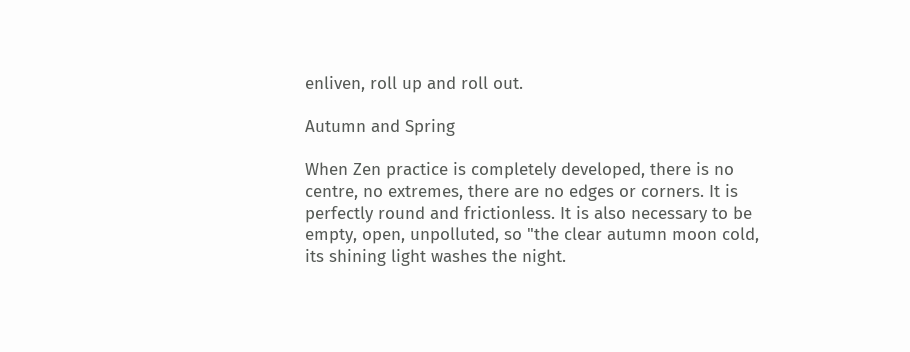enliven, roll up and roll out.

Autumn and Spring

When Zen practice is completely developed, there is no centre, no extremes, there are no edges or corners. It is perfectly round and frictionless. It is also necessary to be empty, open, unpolluted, so "the clear autumn moon cold, its shining light washes the night.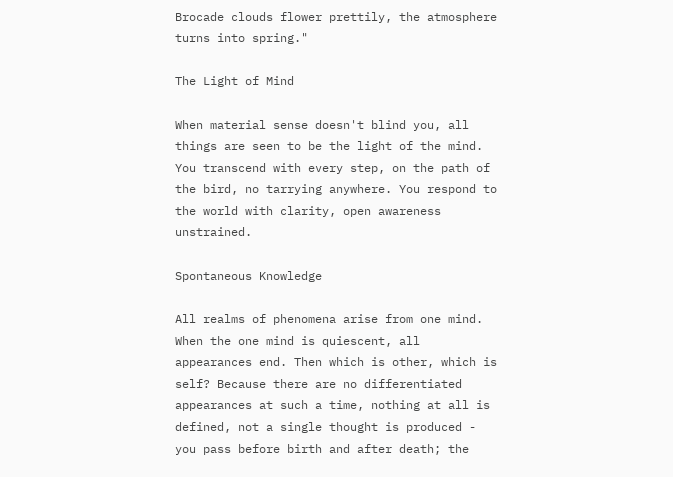Brocade clouds flower prettily, the atmosphere turns into spring."

The Light of Mind

When material sense doesn't blind you, all things are seen to be the light of the mind. You transcend with every step, on the path of the bird, no tarrying anywhere. You respond to the world with clarity, open awareness unstrained.

Spontaneous Knowledge

All realms of phenomena arise from one mind. When the one mind is quiescent, all appearances end. Then which is other, which is self? Because there are no differentiated appearances at such a time, nothing at all is defined, not a single thought is produced - you pass before birth and after death; the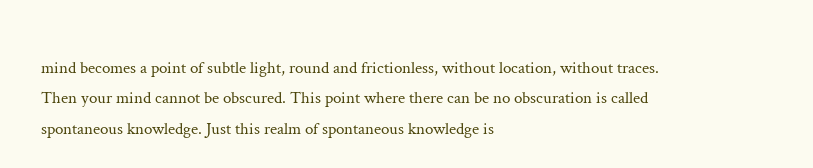mind becomes a point of subtle light, round and frictionless, without location, without traces. Then your mind cannot be obscured. This point where there can be no obscuration is called spontaneous knowledge. Just this realm of spontaneous knowledge is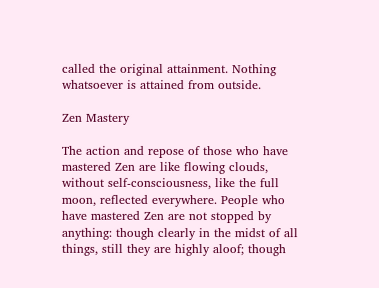called the original attainment. Nothing whatsoever is attained from outside.

Zen Mastery

The action and repose of those who have mastered Zen are like flowing clouds, without self-consciousness, like the full moon, reflected everywhere. People who have mastered Zen are not stopped by anything: though clearly in the midst of all things, still they are highly aloof; though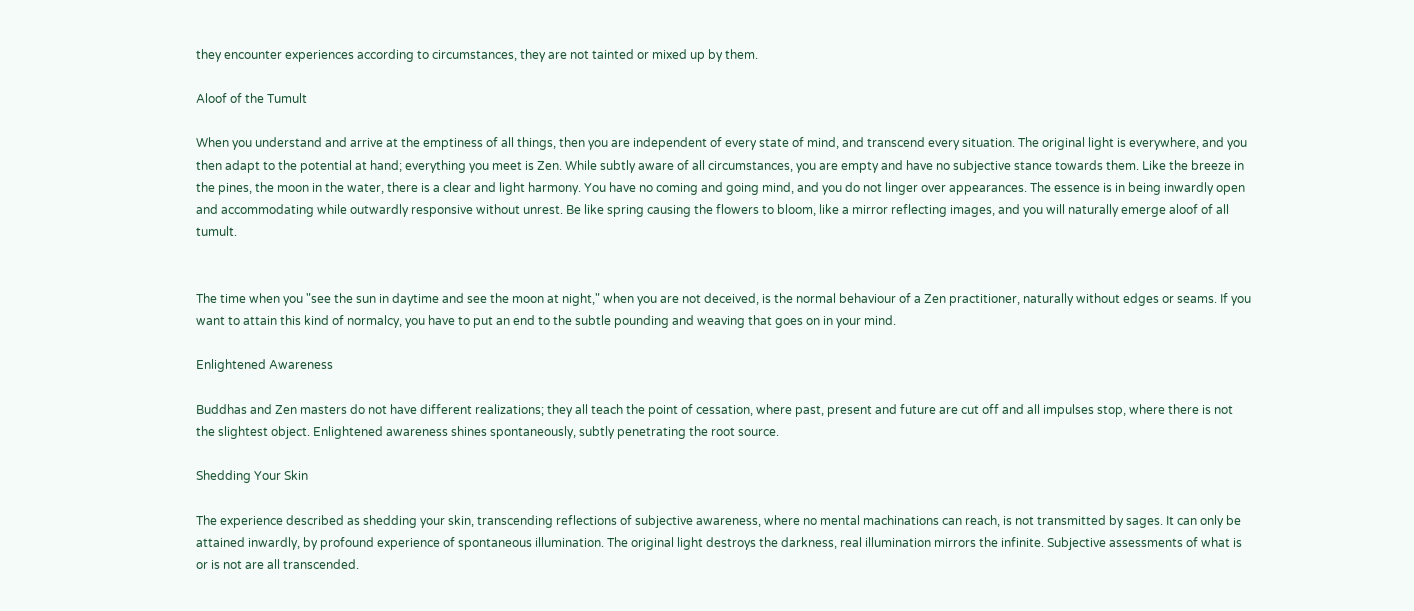they encounter experiences according to circumstances, they are not tainted or mixed up by them.

Aloof of the Tumult

When you understand and arrive at the emptiness of all things, then you are independent of every state of mind, and transcend every situation. The original light is everywhere, and you then adapt to the potential at hand; everything you meet is Zen. While subtly aware of all circumstances, you are empty and have no subjective stance towards them. Like the breeze in the pines, the moon in the water, there is a clear and light harmony. You have no coming and going mind, and you do not linger over appearances. The essence is in being inwardly open and accommodating while outwardly responsive without unrest. Be like spring causing the flowers to bloom, like a mirror reflecting images, and you will naturally emerge aloof of all tumult.


The time when you "see the sun in daytime and see the moon at night," when you are not deceived, is the normal behaviour of a Zen practitioner, naturally without edges or seams. If you want to attain this kind of normalcy, you have to put an end to the subtle pounding and weaving that goes on in your mind.

Enlightened Awareness

Buddhas and Zen masters do not have different realizations; they all teach the point of cessation, where past, present and future are cut off and all impulses stop, where there is not the slightest object. Enlightened awareness shines spontaneously, subtly penetrating the root source.

Shedding Your Skin

The experience described as shedding your skin, transcending reflections of subjective awareness, where no mental machinations can reach, is not transmitted by sages. It can only be attained inwardly, by profound experience of spontaneous illumination. The original light destroys the darkness, real illumination mirrors the infinite. Subjective assessments of what is or is not are all transcended.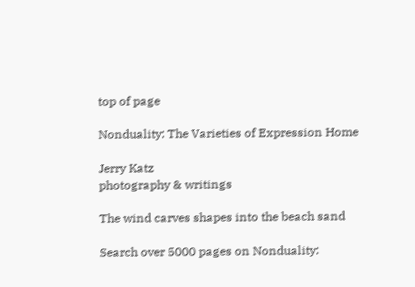top of page

Nonduality: The Varieties of Expression Home

Jerry Katz
photography & writings

The wind carves shapes into the beach sand

Search over 5000 pages on Nonduality: